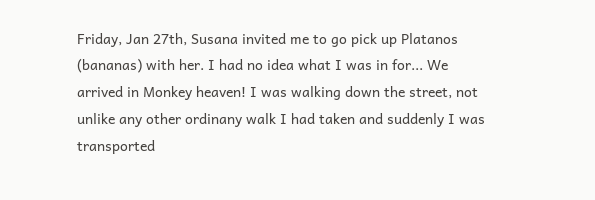Friday, Jan 27th, Susana invited me to go pick up Platanos (bananas) with her. I had no idea what I was in for... We arrived in Monkey heaven! I was walking down the street, not unlike any other ordinany walk I had taken and suddenly I was transported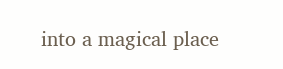into a magical place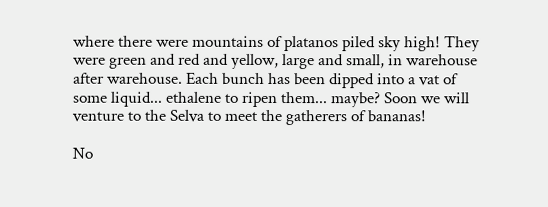where there were mountains of platanos piled sky high! They were green and red and yellow, large and small, in warehouse after warehouse. Each bunch has been dipped into a vat of some liquid... ethalene to ripen them... maybe? Soon we will venture to the Selva to meet the gatherers of bananas!

No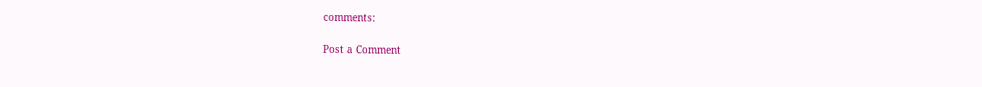comments:

Post a Comment